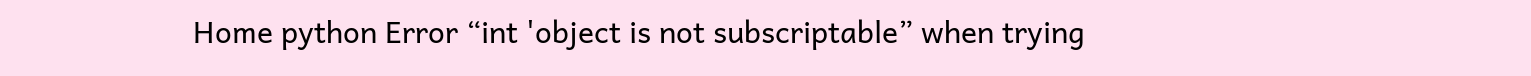Home python Error “int 'object is not subscriptable” when trying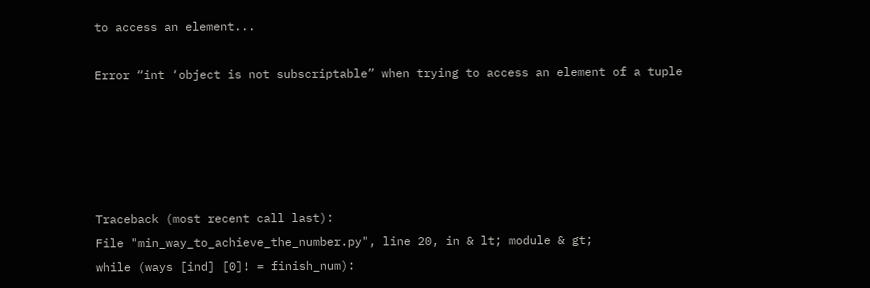to access an element...

Error “int ‘object is not subscriptable” when trying to access an element of a tuple





Traceback (most recent call last):
File "min_way_to_achieve_the_number.py", line 20, in & lt; module & gt;
while (ways [ind] [0]! = finish_num):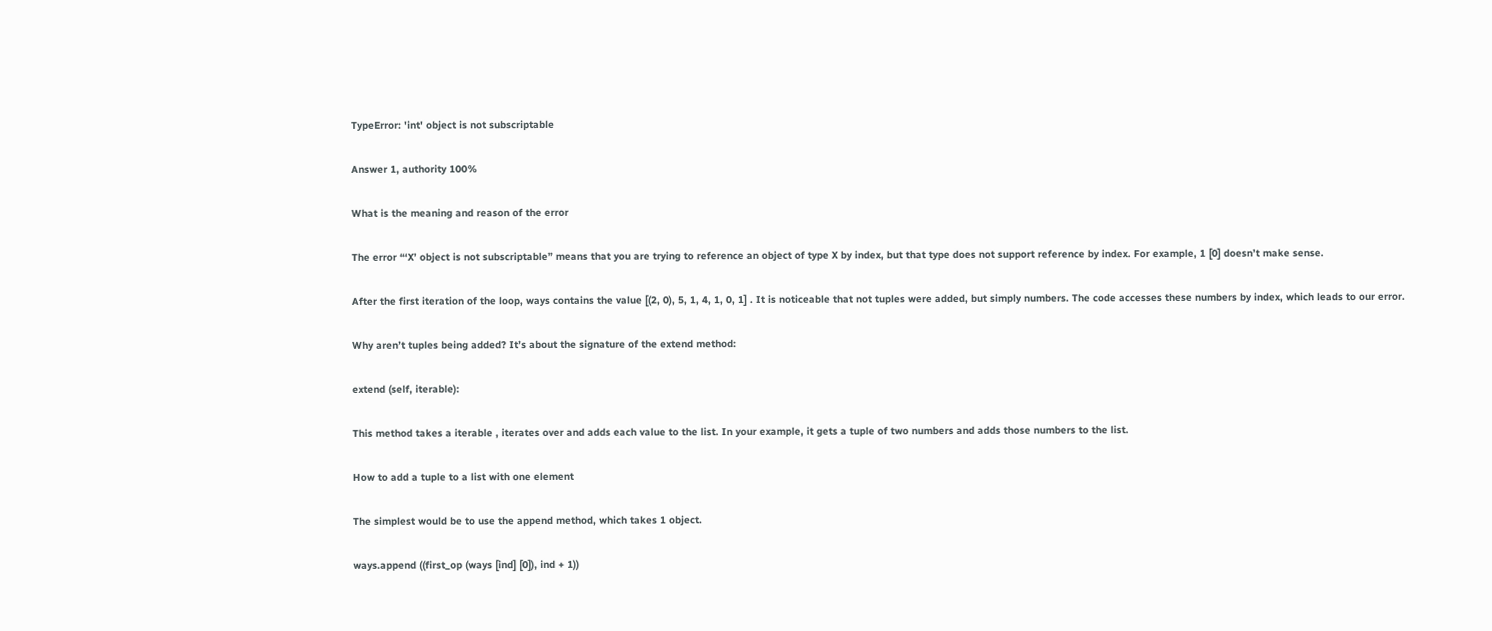TypeError: 'int' object is not subscriptable

Answer 1, authority 100%

What is the meaning and reason of the error

The error “‘X’ object is not subscriptable” means that you are trying to reference an object of type X by index, but that type does not support reference by index. For example, 1 [0] doesn’t make sense.

After the first iteration of the loop, ways contains the value [(2, 0), 5, 1, 4, 1, 0, 1] . It is noticeable that not tuples were added, but simply numbers. The code accesses these numbers by index, which leads to our error.

Why aren’t tuples being added? It’s about the signature of the extend method:

extend (self, iterable):

This method takes a iterable , iterates over and adds each value to the list. In your example, it gets a tuple of two numbers and adds those numbers to the list.

How to add a tuple to a list with one element

The simplest would be to use the append method, which takes 1 object.

ways.append ((first_op (ways [ind] [0]), ind + 1))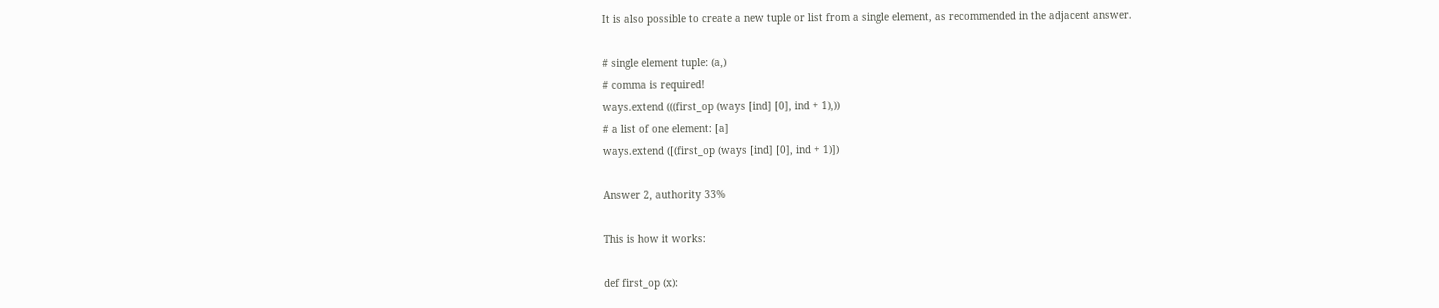It is also possible to create a new tuple or list from a single element, as recommended in the adjacent answer.

# single element tuple: (a,)
# comma is required!
ways.extend (((first_op (ways [ind] [0], ind + 1),))
# a list of one element: [a]
ways.extend ([(first_op (ways [ind] [0], ind + 1)])

Answer 2, authority 33%

This is how it works:

def first_op (x):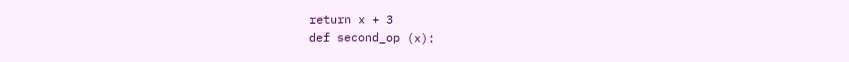return x + 3
def second_op (x):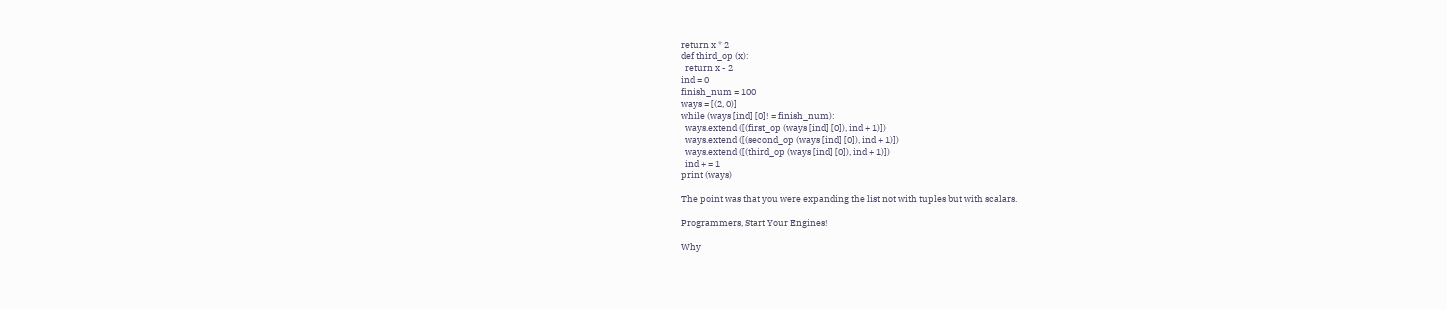return x * 2
def third_op (x):
  return x - 2
ind = 0
finish_num = 100
ways = [(2, 0)]
while (ways [ind] [0]! = finish_num):
  ways.extend ([(first_op (ways [ind] [0]), ind + 1)])
  ways.extend ([(second_op (ways [ind] [0]), ind + 1)])
  ways.extend ([(third_op (ways [ind] [0]), ind + 1)])
  ind + = 1
print (ways)

The point was that you were expanding the list not with tuples but with scalars.

Programmers, Start Your Engines!

Why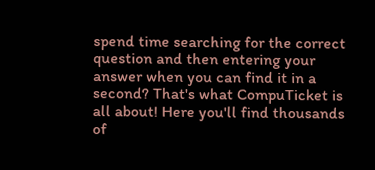spend time searching for the correct question and then entering your answer when you can find it in a second? That's what CompuTicket is all about! Here you'll find thousands of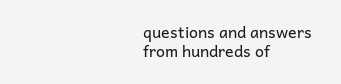questions and answers from hundreds of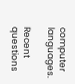computer languages.

Recent questions